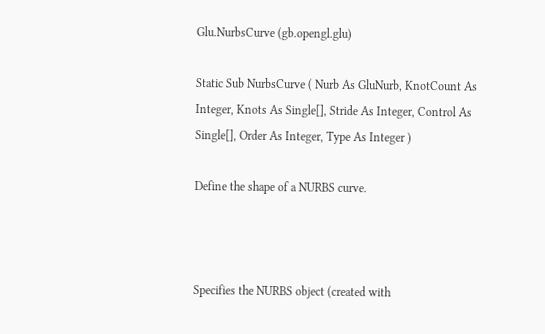Glu.NurbsCurve (gb.opengl.glu)

Static Sub NurbsCurve ( Nurb As GluNurb, KnotCount As Integer, Knots As Single[], Stride As Integer, Control As Single[], Order As Integer, Type As Integer )

Define the shape of a NURBS curve.



Specifies the NURBS object (created with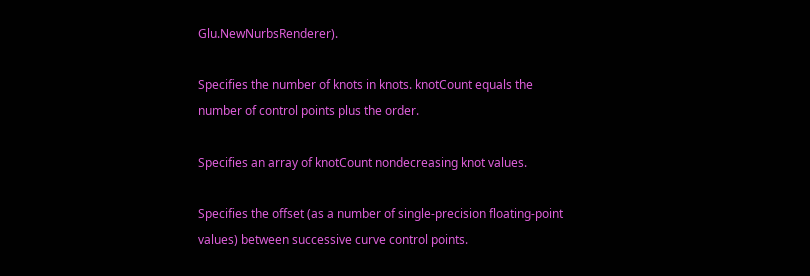Glu.NewNurbsRenderer).

Specifies the number of knots in knots. knotCount equals the number of control points plus the order.

Specifies an array of knotCount nondecreasing knot values.

Specifies the offset (as a number of single-precision floating-point values) between successive curve control points.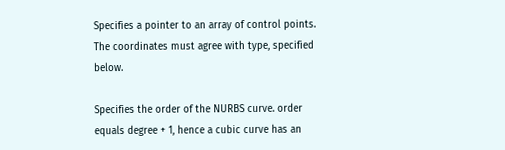Specifies a pointer to an array of control points. The coordinates must agree with type, specified below.

Specifies the order of the NURBS curve. order equals degree + 1, hence a cubic curve has an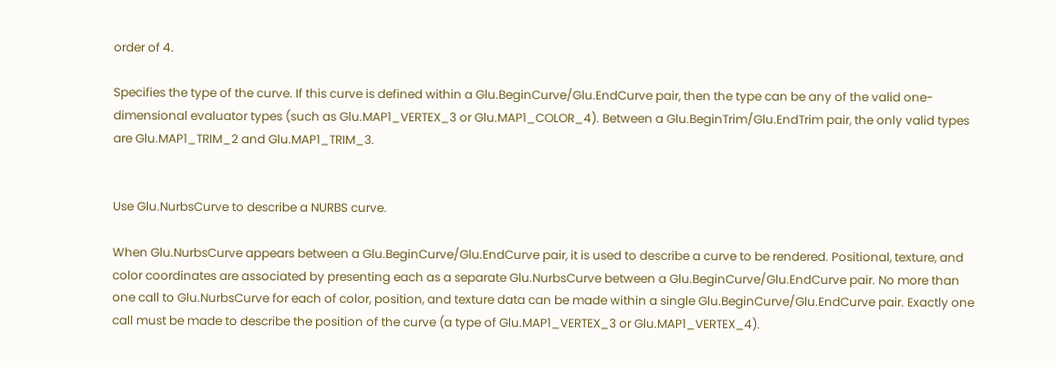order of 4.

Specifies the type of the curve. If this curve is defined within a Glu.BeginCurve/Glu.EndCurve pair, then the type can be any of the valid one-dimensional evaluator types (such as Glu.MAP1_VERTEX_3 or Glu.MAP1_COLOR_4). Between a Glu.BeginTrim/Glu.EndTrim pair, the only valid types are Glu.MAP1_TRIM_2 and Glu.MAP1_TRIM_3.


Use Glu.NurbsCurve to describe a NURBS curve.

When Glu.NurbsCurve appears between a Glu.BeginCurve/Glu.EndCurve pair, it is used to describe a curve to be rendered. Positional, texture, and color coordinates are associated by presenting each as a separate Glu.NurbsCurve between a Glu.BeginCurve/Glu.EndCurve pair. No more than one call to Glu.NurbsCurve for each of color, position, and texture data can be made within a single Glu.BeginCurve/Glu.EndCurve pair. Exactly one call must be made to describe the position of the curve (a type of Glu.MAP1_VERTEX_3 or Glu.MAP1_VERTEX_4).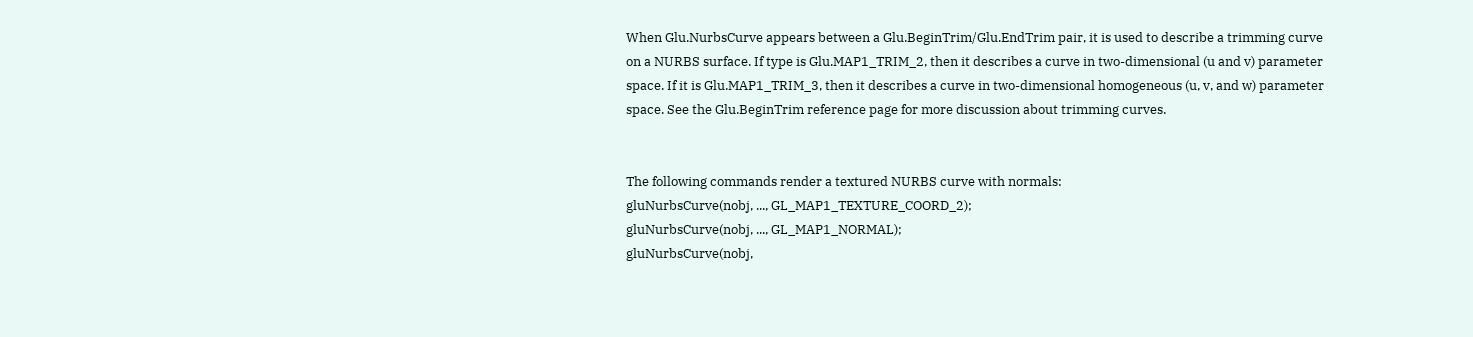When Glu.NurbsCurve appears between a Glu.BeginTrim/Glu.EndTrim pair, it is used to describe a trimming curve on a NURBS surface. If type is Glu.MAP1_TRIM_2, then it describes a curve in two-dimensional (u and v) parameter space. If it is Glu.MAP1_TRIM_3, then it describes a curve in two-dimensional homogeneous (u, v, and w) parameter space. See the Glu.BeginTrim reference page for more discussion about trimming curves.


The following commands render a textured NURBS curve with normals:
gluNurbsCurve(nobj, ..., GL_MAP1_TEXTURE_COORD_2);
gluNurbsCurve(nobj, ..., GL_MAP1_NORMAL);
gluNurbsCurve(nobj,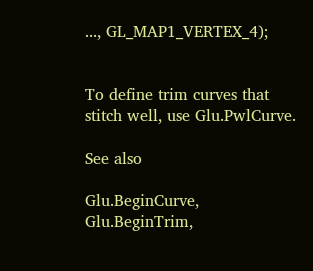..., GL_MAP1_VERTEX_4);


To define trim curves that stitch well, use Glu.PwlCurve.

See also

Glu.BeginCurve, Glu.BeginTrim,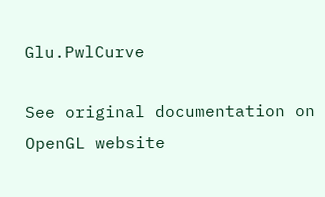Glu.PwlCurve

See original documentation on OpenGL website